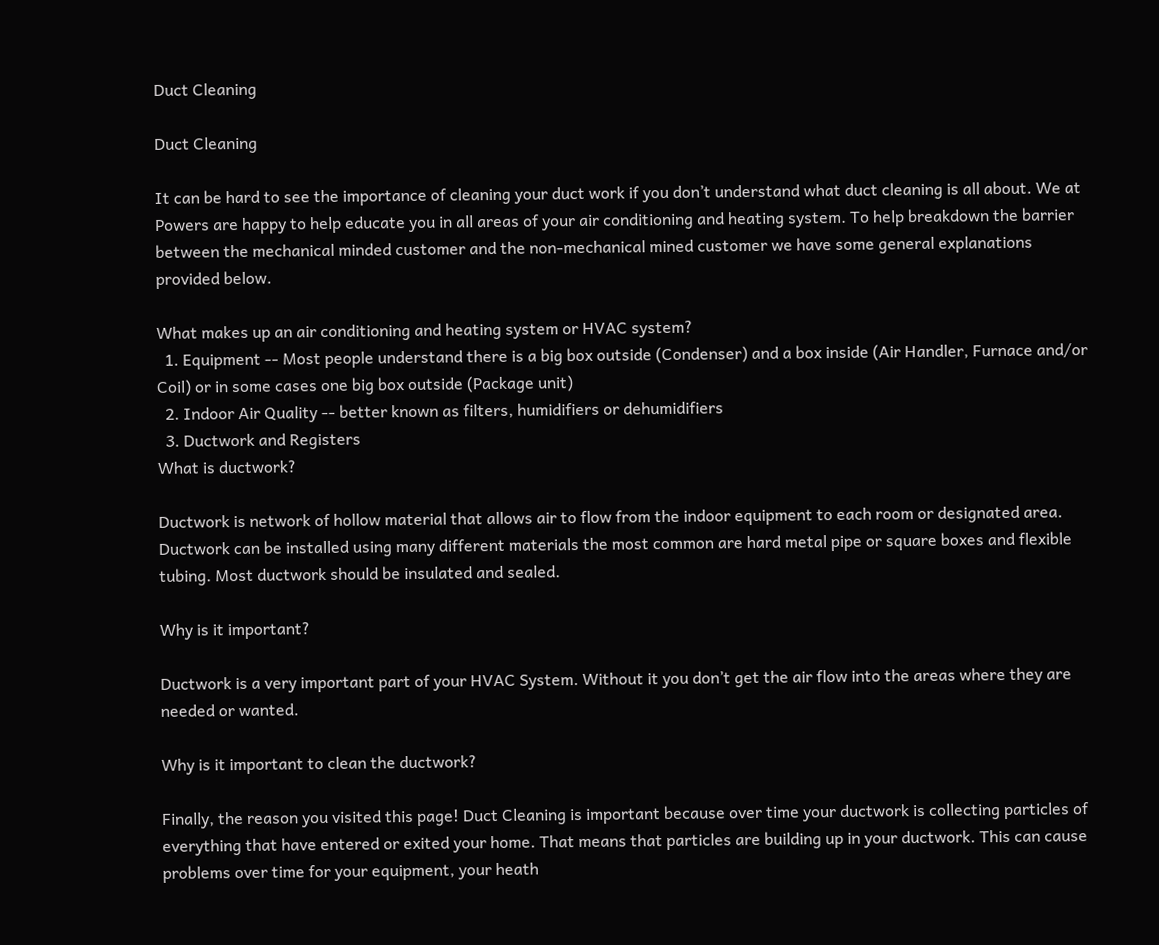Duct Cleaning

Duct Cleaning

It can be hard to see the importance of cleaning your duct work if you don’t understand what duct cleaning is all about. We at Powers are happy to help educate you in all areas of your air conditioning and heating system. To help breakdown the barrier between the mechanical minded customer and the non-mechanical mined customer we have some general explanations provided below.

What makes up an air conditioning and heating system or HVAC system?
  1. Equipment -- Most people understand there is a big box outside (Condenser) and a box inside (Air Handler, Furnace and/or Coil) or in some cases one big box outside (Package unit)
  2. Indoor Air Quality -- better known as filters, humidifiers or dehumidifiers
  3. Ductwork and Registers
What is ductwork?

Ductwork is network of hollow material that allows air to flow from the indoor equipment to each room or designated area. Ductwork can be installed using many different materials the most common are hard metal pipe or square boxes and flexible tubing. Most ductwork should be insulated and sealed.

Why is it important?

Ductwork is a very important part of your HVAC System. Without it you don’t get the air flow into the areas where they are needed or wanted.

Why is it important to clean the ductwork?

Finally, the reason you visited this page! Duct Cleaning is important because over time your ductwork is collecting particles of everything that have entered or exited your home. That means that particles are building up in your ductwork. This can cause problems over time for your equipment, your heath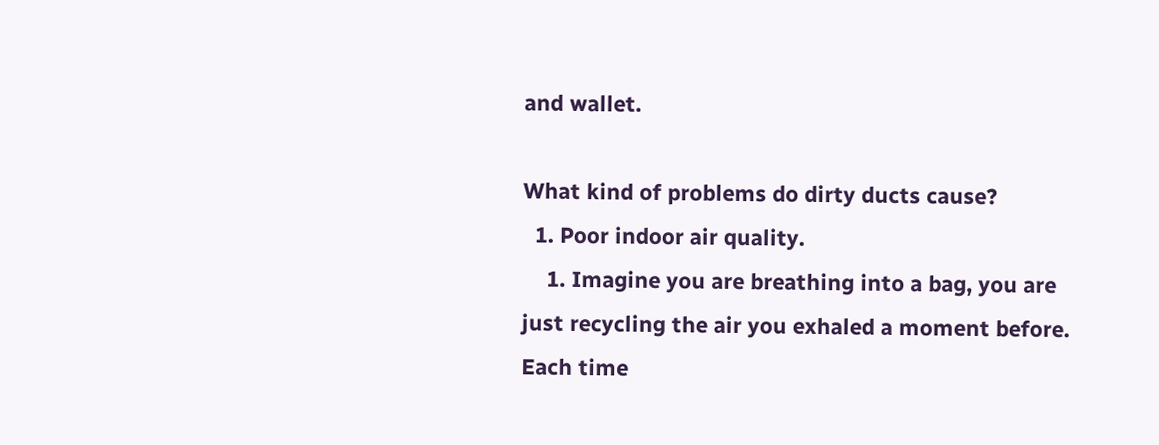and wallet.

What kind of problems do dirty ducts cause?
  1. Poor indoor air quality.
    1. Imagine you are breathing into a bag, you are just recycling the air you exhaled a moment before. Each time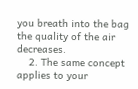you breath into the bag the quality of the air decreases.
    2. The same concept applies to your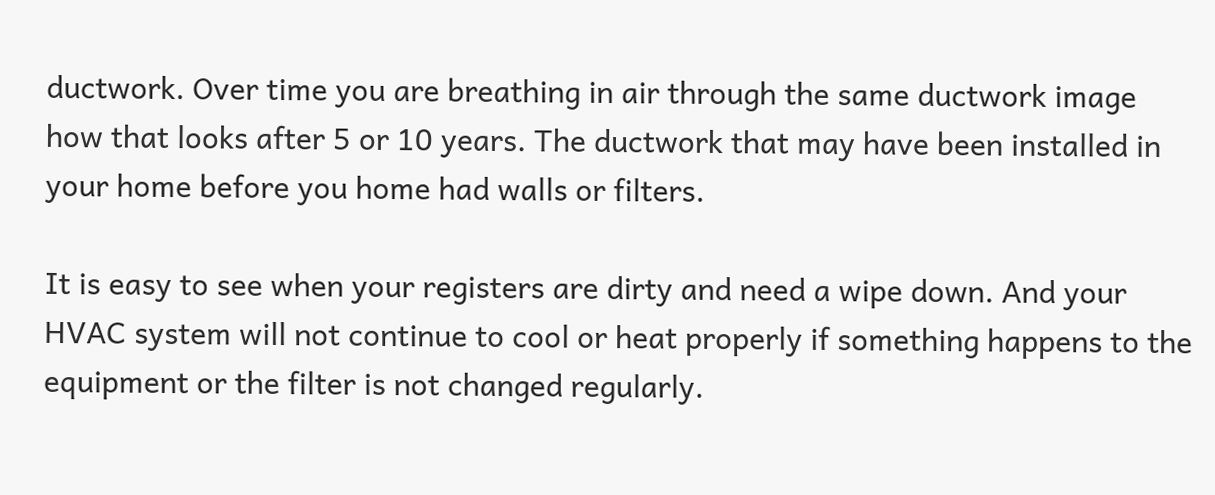ductwork. Over time you are breathing in air through the same ductwork image how that looks after 5 or 10 years. The ductwork that may have been installed in your home before you home had walls or filters.

It is easy to see when your registers are dirty and need a wipe down. And your HVAC system will not continue to cool or heat properly if something happens to the equipment or the filter is not changed regularly.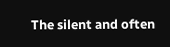The silent and often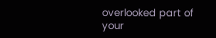overlooked part of your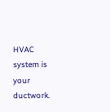HVAC system is your ductwork.